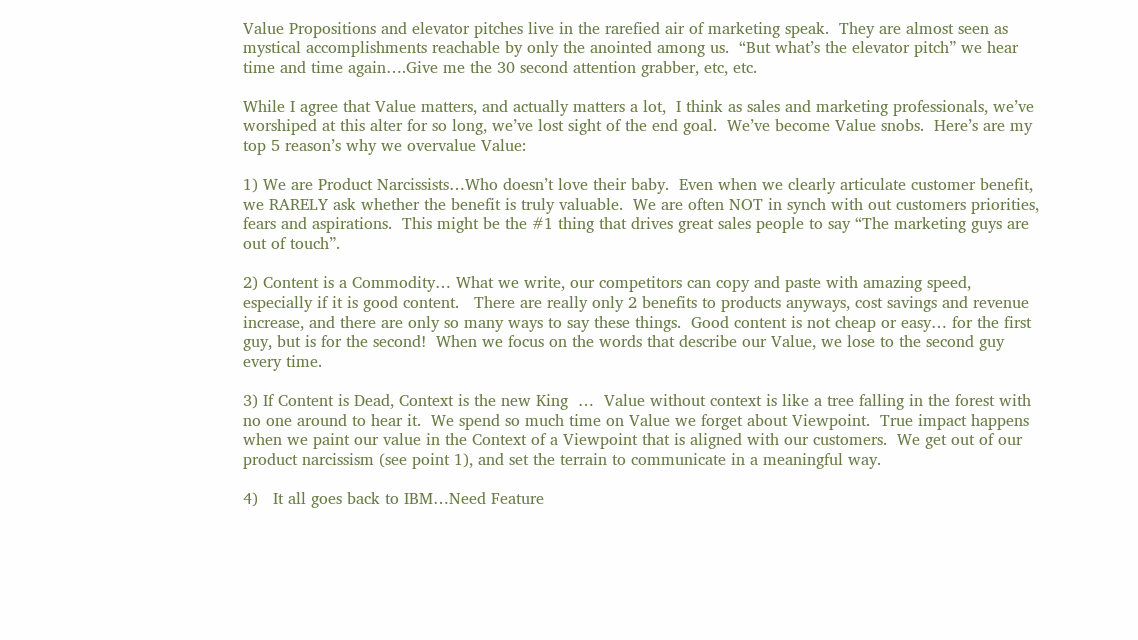Value Propositions and elevator pitches live in the rarefied air of marketing speak.  They are almost seen as mystical accomplishments reachable by only the anointed among us.  “But what’s the elevator pitch” we hear time and time again….Give me the 30 second attention grabber, etc, etc.

While I agree that Value matters, and actually matters a lot,  I think as sales and marketing professionals, we’ve worshiped at this alter for so long, we’ve lost sight of the end goal.  We’ve become Value snobs.  Here’s are my top 5 reason’s why we overvalue Value:

1) We are Product Narcissists…Who doesn’t love their baby.  Even when we clearly articulate customer benefit, we RARELY ask whether the benefit is truly valuable.  We are often NOT in synch with out customers priorities, fears and aspirations.  This might be the #1 thing that drives great sales people to say “The marketing guys are out of touch”.

2) Content is a Commodity… What we write, our competitors can copy and paste with amazing speed, especially if it is good content.   There are really only 2 benefits to products anyways, cost savings and revenue increase, and there are only so many ways to say these things.  Good content is not cheap or easy… for the first guy, but is for the second!  When we focus on the words that describe our Value, we lose to the second guy every time.

3) If Content is Dead, Context is the new King  …  Value without context is like a tree falling in the forest with no one around to hear it.  We spend so much time on Value we forget about Viewpoint.  True impact happens when we paint our value in the Context of a Viewpoint that is aligned with our customers.  We get out of our product narcissism (see point 1), and set the terrain to communicate in a meaningful way.

4)   It all goes back to IBM…Need Feature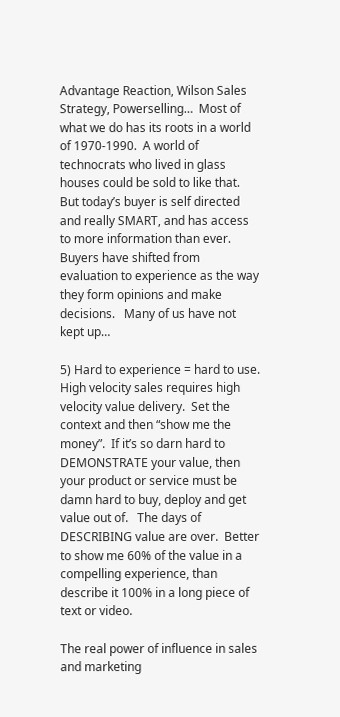Advantage Reaction, Wilson Sales Strategy, Powerselling…  Most of what we do has its roots in a world of 1970-1990.  A world of technocrats who lived in glass houses could be sold to like that.  But today’s buyer is self directed and really SMART, and has access to more information than ever.   Buyers have shifted from evaluation to experience as the way they form opinions and make decisions.   Many of us have not kept up…

5) Hard to experience = hard to use.   High velocity sales requires high velocity value delivery.  Set the context and then “show me the money”.  If it’s so darn hard to DEMONSTRATE your value, then your product or service must be damn hard to buy, deploy and get value out of.   The days of DESCRIBING value are over.  Better to show me 60% of the value in a compelling experience, than describe it 100% in a long piece of text or video.

The real power of influence in sales and marketing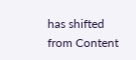has shifted from Content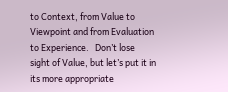to Context, from Value to Viewpoint and from Evaluation to Experience.   Don’t lose sight of Value, but let’s put it in its more appropriate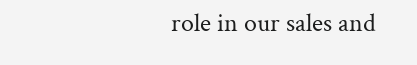role in our sales and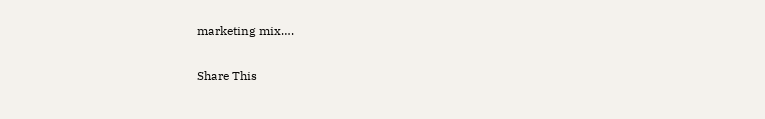marketing mix….

Share This